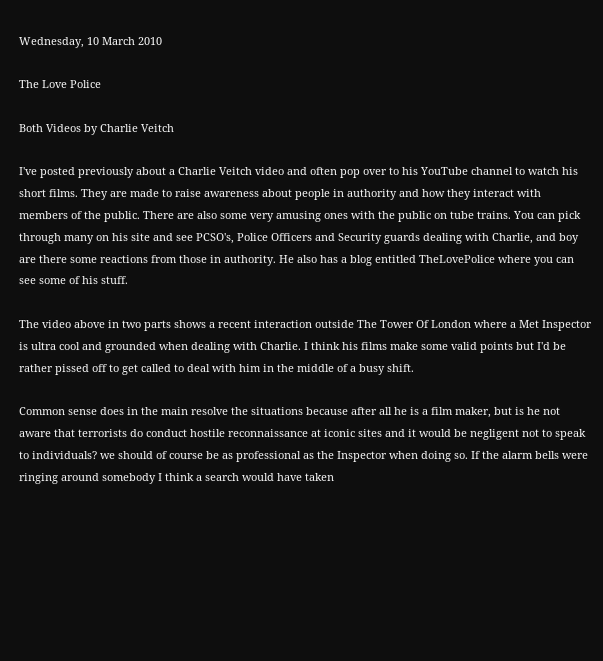Wednesday, 10 March 2010

The Love Police

Both Videos by Charlie Veitch

I've posted previously about a Charlie Veitch video and often pop over to his YouTube channel to watch his short films. They are made to raise awareness about people in authority and how they interact with members of the public. There are also some very amusing ones with the public on tube trains. You can pick through many on his site and see PCSO's, Police Officers and Security guards dealing with Charlie, and boy are there some reactions from those in authority. He also has a blog entitled TheLovePolice where you can see some of his stuff.

The video above in two parts shows a recent interaction outside The Tower Of London where a Met Inspector is ultra cool and grounded when dealing with Charlie. I think his films make some valid points but I'd be rather pissed off to get called to deal with him in the middle of a busy shift.

Common sense does in the main resolve the situations because after all he is a film maker, but is he not aware that terrorists do conduct hostile reconnaissance at iconic sites and it would be negligent not to speak to individuals? we should of course be as professional as the Inspector when doing so. If the alarm bells were ringing around somebody I think a search would have taken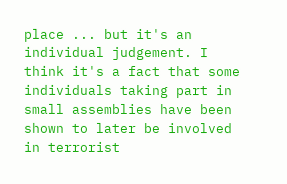place ... but it's an individual judgement. I think it's a fact that some individuals taking part in small assemblies have been shown to later be involved in terrorist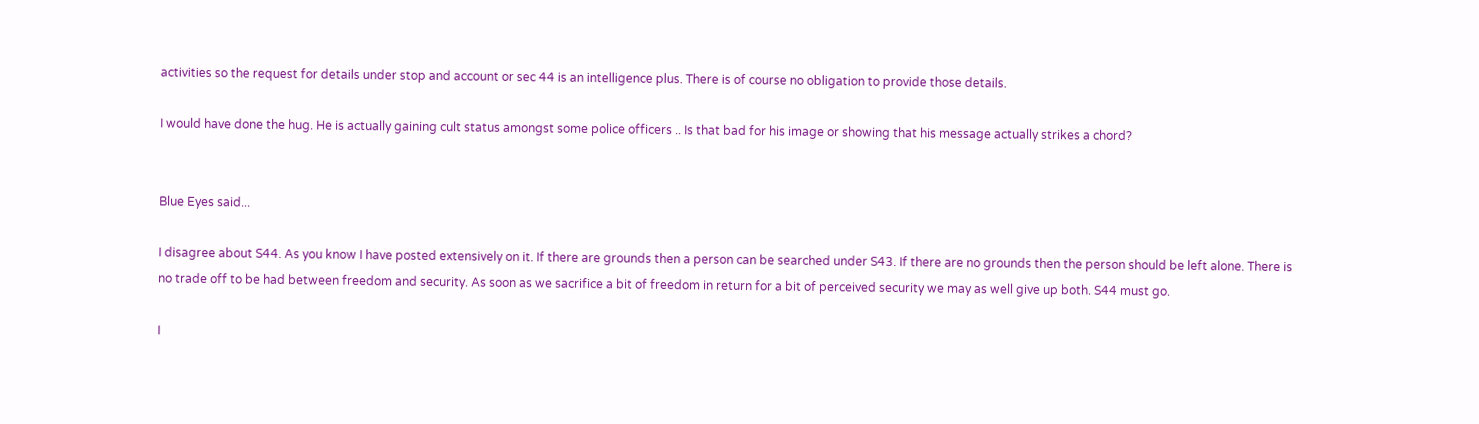activities so the request for details under stop and account or sec 44 is an intelligence plus. There is of course no obligation to provide those details.

I would have done the hug. He is actually gaining cult status amongst some police officers .. Is that bad for his image or showing that his message actually strikes a chord?


Blue Eyes said...

I disagree about S44. As you know I have posted extensively on it. If there are grounds then a person can be searched under S43. If there are no grounds then the person should be left alone. There is no trade off to be had between freedom and security. As soon as we sacrifice a bit of freedom in return for a bit of perceived security we may as well give up both. S44 must go.

I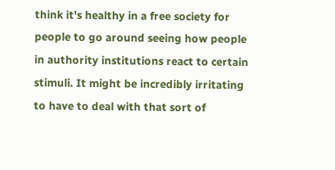think it's healthy in a free society for people to go around seeing how people in authority institutions react to certain stimuli. It might be incredibly irritating to have to deal with that sort of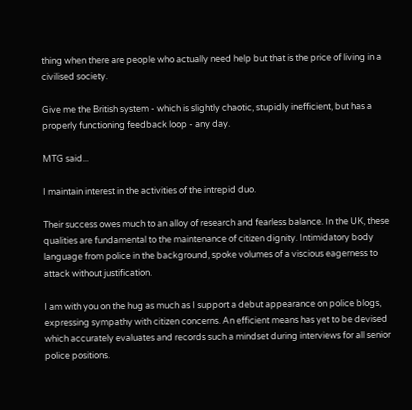thing when there are people who actually need help but that is the price of living in a civilised society.

Give me the British system - which is slightly chaotic, stupidly inefficient, but has a properly functioning feedback loop - any day.

MTG said...

I maintain interest in the activities of the intrepid duo.

Their success owes much to an alloy of research and fearless balance. In the UK, these qualities are fundamental to the maintenance of citizen dignity. Intimidatory body language from police in the background, spoke volumes of a viscious eagerness to attack without justification.

I am with you on the hug as much as I support a debut appearance on police blogs, expressing sympathy with citizen concerns. An efficient means has yet to be devised which accurately evaluates and records such a mindset during interviews for all senior police positions.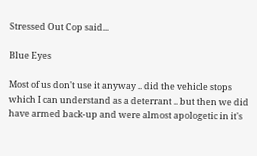Stressed Out Cop said...

Blue Eyes

Most of us don't use it anyway .. did the vehicle stops which I can understand as a deterrant .. but then we did have armed back-up and were almost apologetic in it's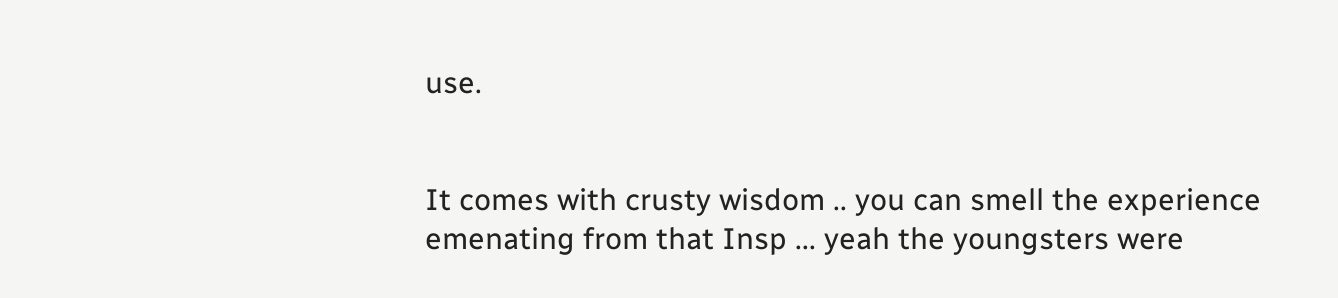use.


It comes with crusty wisdom .. you can smell the experience emenating from that Insp ... yeah the youngsters were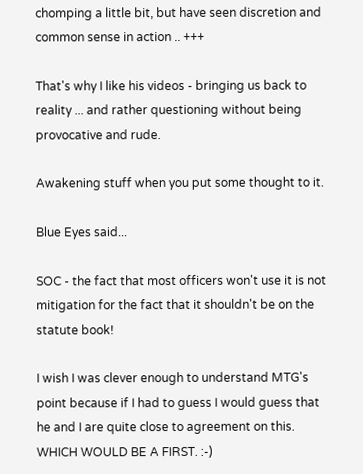chomping a little bit, but have seen discretion and common sense in action .. +++

That's why I like his videos - bringing us back to reality ... and rather questioning without being provocative and rude.

Awakening stuff when you put some thought to it.

Blue Eyes said...

SOC - the fact that most officers won't use it is not mitigation for the fact that it shouldn't be on the statute book!

I wish I was clever enough to understand MTG's point because if I had to guess I would guess that he and I are quite close to agreement on this. WHICH WOULD BE A FIRST. :-)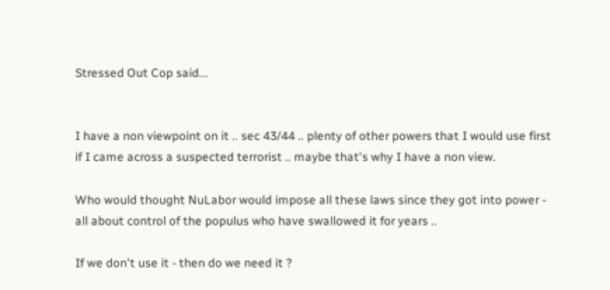Stressed Out Cop said...


I have a non viewpoint on it .. sec 43/44 .. plenty of other powers that I would use first if I came across a suspected terrorist .. maybe that's why I have a non view.

Who would thought NuLabor would impose all these laws since they got into power - all about control of the populus who have swallowed it for years ..

If we don't use it - then do we need it ?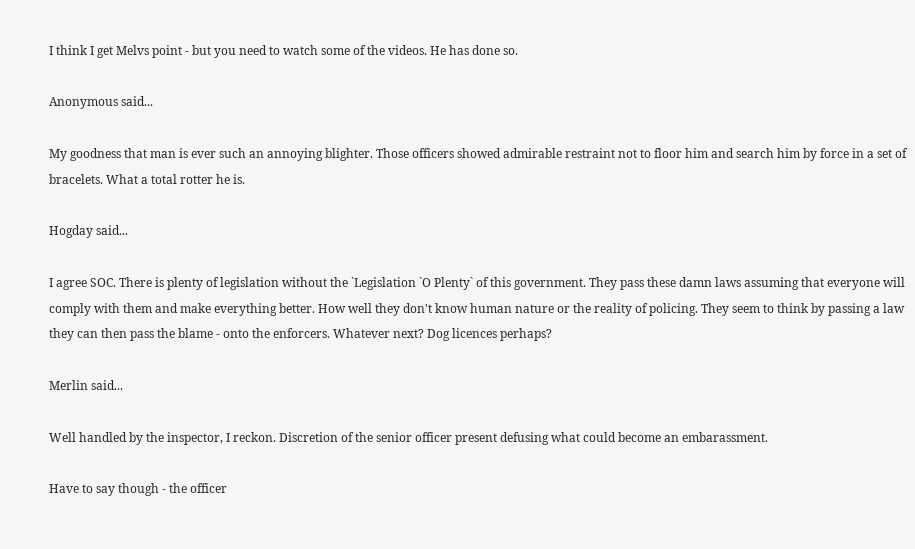I think I get Melvs point - but you need to watch some of the videos. He has done so.

Anonymous said...

My goodness that man is ever such an annoying blighter. Those officers showed admirable restraint not to floor him and search him by force in a set of bracelets. What a total rotter he is.

Hogday said...

I agree SOC. There is plenty of legislation without the `Legislation `O Plenty` of this government. They pass these damn laws assuming that everyone will comply with them and make everything better. How well they don't know human nature or the reality of policing. They seem to think by passing a law they can then pass the blame - onto the enforcers. Whatever next? Dog licences perhaps?

Merlin said...

Well handled by the inspector, I reckon. Discretion of the senior officer present defusing what could become an embarassment.

Have to say though - the officer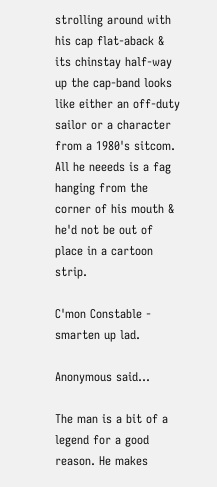strolling around with his cap flat-aback & its chinstay half-way up the cap-band looks like either an off-duty sailor or a character from a 1980's sitcom. All he neeeds is a fag hanging from the corner of his mouth & he'd not be out of place in a cartoon strip.

C'mon Constable - smarten up lad.

Anonymous said...

The man is a bit of a legend for a good reason. He makes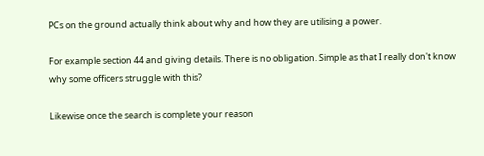PCs on the ground actually think about why and how they are utilising a power.

For example section 44 and giving details. There is no obligation. Simple as that I really don't know why some officers struggle with this?

Likewise once the search is complete your reason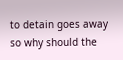to detain goes away so why should the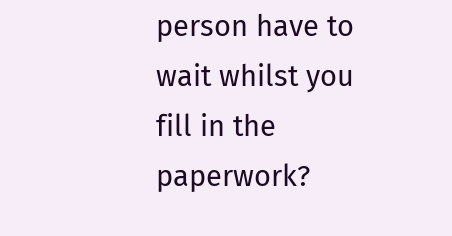person have to wait whilst you fill in the paperwork?